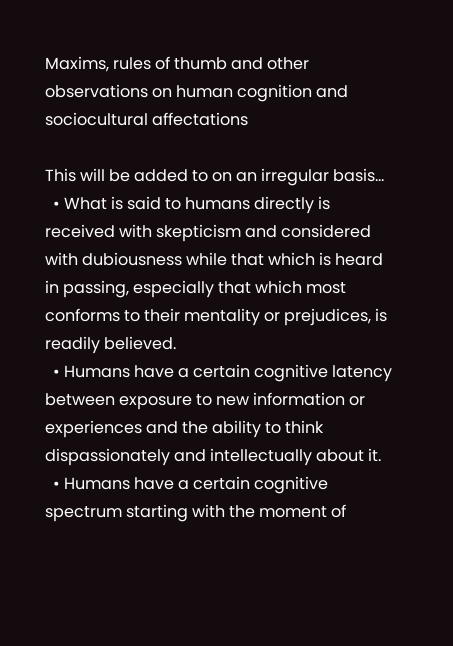Maxims, rules of thumb and other observations on human cognition and sociocultural affectations

This will be added to on an irregular basis...
  • What is said to humans directly is received with skepticism and considered with dubiousness while that which is heard in passing, especially that which most conforms to their mentality or prejudices, is readily believed.
  • Humans have a certain cognitive latency between exposure to new information or experiences and the ability to think dispassionately and intellectually about it.
  • Humans have a certain cognitive spectrum starting with the moment of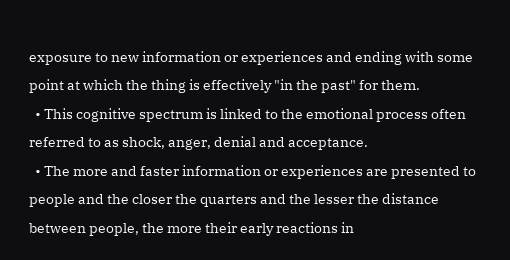exposure to new information or experiences and ending with some point at which the thing is effectively "in the past" for them.
  • This cognitive spectrum is linked to the emotional process often referred to as shock, anger, denial and acceptance.
  • The more and faster information or experiences are presented to people and the closer the quarters and the lesser the distance between people, the more their early reactions in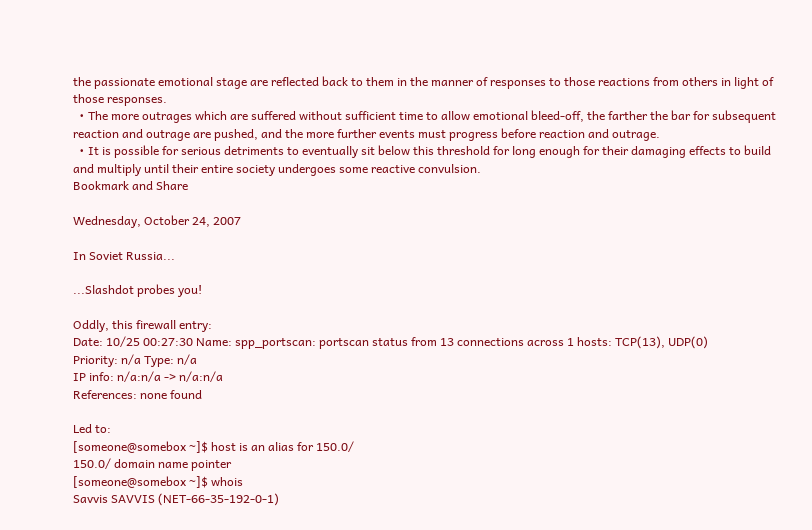the passionate emotional stage are reflected back to them in the manner of responses to those reactions from others in light of those responses.
  • The more outrages which are suffered without sufficient time to allow emotional bleed-off, the farther the bar for subsequent reaction and outrage are pushed, and the more further events must progress before reaction and outrage.
  • It is possible for serious detriments to eventually sit below this threshold for long enough for their damaging effects to build and multiply until their entire society undergoes some reactive convulsion.
Bookmark and Share

Wednesday, October 24, 2007

In Soviet Russia...

...Slashdot probes you!

Oddly, this firewall entry:
Date: 10/25 00:27:30 Name: spp_portscan: portscan status from 13 connections across 1 hosts: TCP(13), UDP(0)
Priority: n/a Type: n/a
IP info: n/a:n/a -> n/a:n/a
References: none found

Led to:
[someone@somebox ~]$ host is an alias for 150.0/
150.0/ domain name pointer
[someone@somebox ~]$ whois
Savvis SAVVIS (NET-66-35-192-0-1)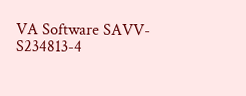VA Software SAVV-S234813-4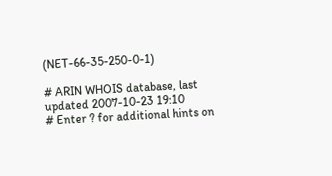(NET-66-35-250-0-1)

# ARIN WHOIS database, last updated 2007-10-23 19:10
# Enter ? for additional hints on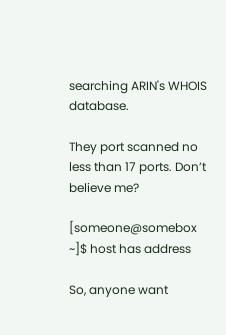searching ARIN's WHOIS database.

They port scanned no less than 17 ports. Don’t believe me?

[someone@somebox ~]$ host has address

So, anyone want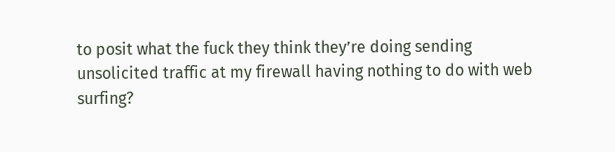to posit what the fuck they think they’re doing sending unsolicited traffic at my firewall having nothing to do with web surfing?